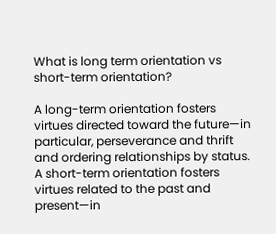What is long term orientation vs short-term orientation?

A long-term orientation fosters virtues directed toward the future—in particular, perseverance and thrift and ordering relationships by status. A short-term orientation fosters virtues related to the past and present—in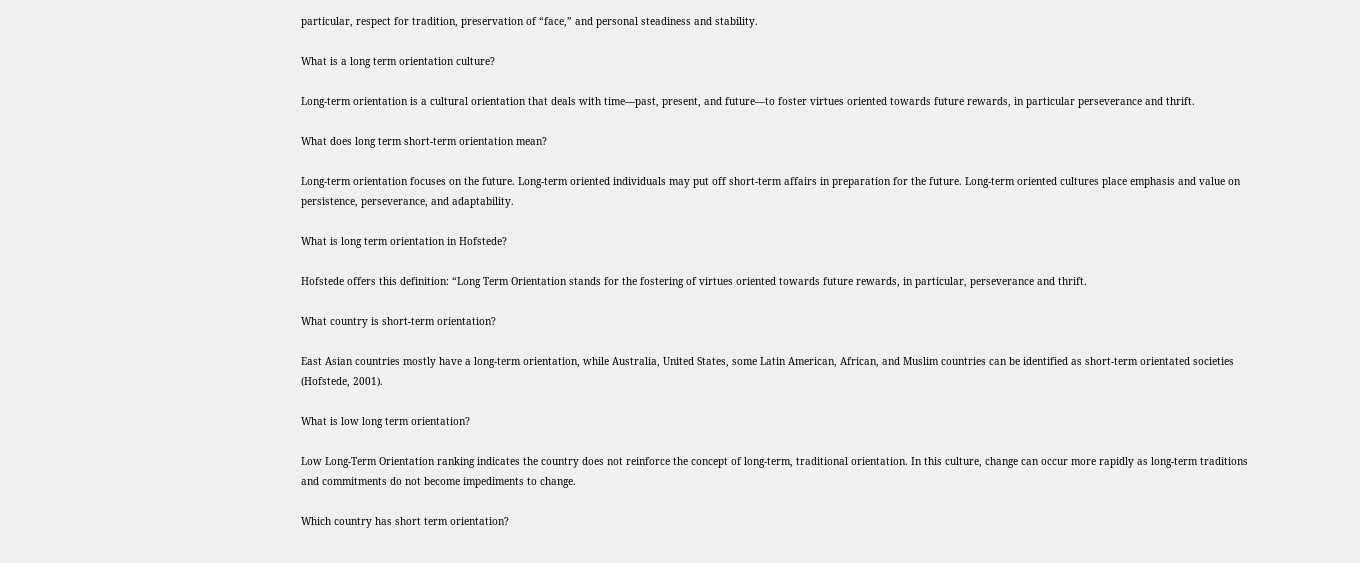particular, respect for tradition, preservation of “face,” and personal steadiness and stability.

What is a long term orientation culture?

Long-term orientation is a cultural orientation that deals with time—past, present, and future—to foster virtues oriented towards future rewards, in particular perseverance and thrift.

What does long term short-term orientation mean?

Long-term orientation focuses on the future. Long-term oriented individuals may put off short-term affairs in preparation for the future. Long-term oriented cultures place emphasis and value on persistence, perseverance, and adaptability.

What is long term orientation in Hofstede?

Hofstede offers this definition: “Long Term Orientation stands for the fostering of virtues oriented towards future rewards, in particular, perseverance and thrift.

What country is short-term orientation?

East Asian countries mostly have a long-term orientation, while Australia, United States, some Latin American, African, and Muslim countries can be identified as short-term orientated societies (Hofstede, 2001).

What is low long term orientation?

Low Long-Term Orientation ranking indicates the country does not reinforce the concept of long-term, traditional orientation. In this culture, change can occur more rapidly as long-term traditions and commitments do not become impediments to change.

Which country has short term orientation?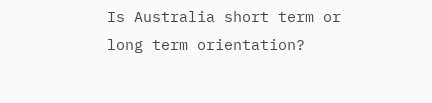Is Australia short term or long term orientation?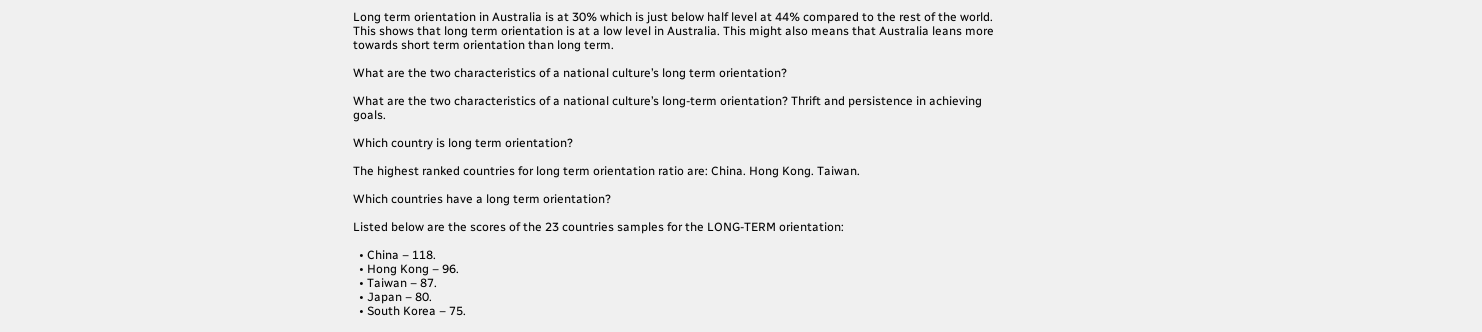Long term orientation in Australia is at 30% which is just below half level at 44% compared to the rest of the world. This shows that long term orientation is at a low level in Australia. This might also means that Australia leans more towards short term orientation than long term.

What are the two characteristics of a national culture’s long term orientation?

What are the two characteristics of a national culture’s long-term orientation? Thrift and persistence in achieving goals.

Which country is long term orientation?

The highest ranked countries for long term orientation ratio are: China. Hong Kong. Taiwan.

Which countries have a long term orientation?

Listed below are the scores of the 23 countries samples for the LONG-TERM orientation:

  • China – 118.
  • Hong Kong – 96.
  • Taiwan – 87.
  • Japan – 80.
  • South Korea – 75.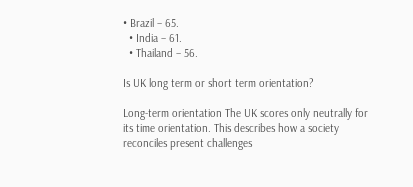• Brazil – 65.
  • India – 61.
  • Thailand – 56.

Is UK long term or short term orientation?

Long-term orientation The UK scores only neutrally for its time orientation. This describes how a society reconciles present challenges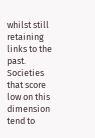whilst still retaining links to the past. Societies that score low on this dimension tend to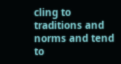cling to traditions and norms and tend to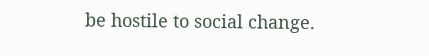be hostile to social change.